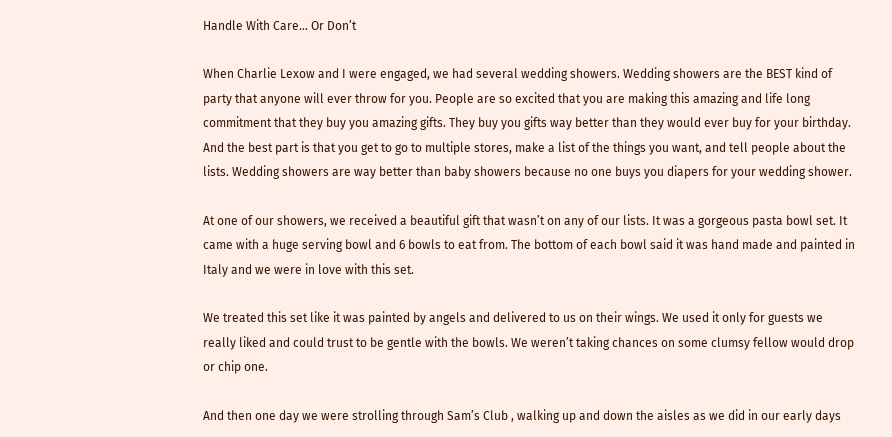Handle With Care… Or Don’t

When Charlie Lexow and I were engaged, we had several wedding showers. Wedding showers are the BEST kind of party that anyone will ever throw for you. People are so excited that you are making this amazing and life long commitment that they buy you amazing gifts. They buy you gifts way better than they would ever buy for your birthday. And the best part is that you get to go to multiple stores, make a list of the things you want, and tell people about the lists. Wedding showers are way better than baby showers because no one buys you diapers for your wedding shower.

At one of our showers, we received a beautiful gift that wasn’t on any of our lists. It was a gorgeous pasta bowl set. It came with a huge serving bowl and 6 bowls to eat from. The bottom of each bowl said it was hand made and painted in Italy and we were in love with this set.

We treated this set like it was painted by angels and delivered to us on their wings. We used it only for guests we really liked and could trust to be gentle with the bowls. We weren’t taking chances on some clumsy fellow would drop or chip one.

And then one day we were strolling through Sam’s Club , walking up and down the aisles as we did in our early days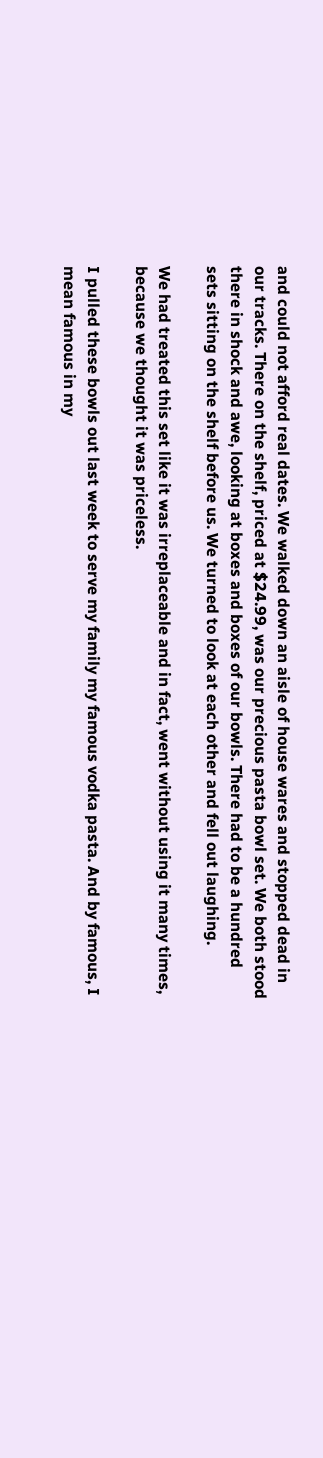and could not afford real dates. We walked down an aisle of house wares and stopped dead in our tracks. There on the shelf, priced at $24.99, was our precious pasta bowl set. We both stood there in shock and awe, looking at boxes and boxes of our bowls. There had to be a hundred sets sitting on the shelf before us. We turned to look at each other and fell out laughing.

We had treated this set like it was irreplaceable and in fact, went without using it many times, because we thought it was priceless.

I pulled these bowls out last week to serve my family my famous vodka pasta. And by famous, I mean famous in my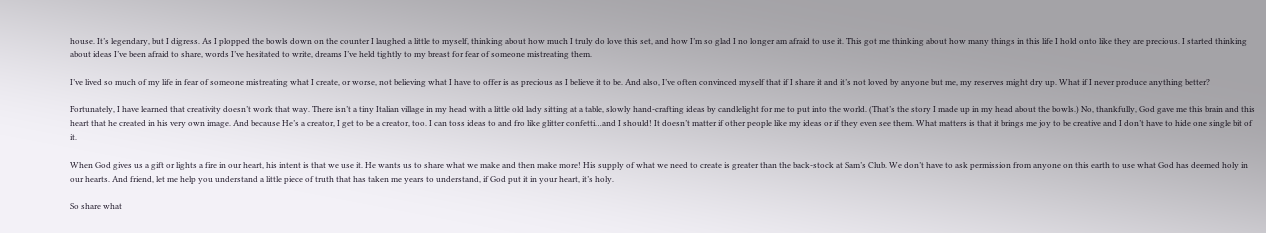house. It’s legendary, but I digress. As I plopped the bowls down on the counter I laughed a little to myself, thinking about how much I truly do love this set, and how I’m so glad I no longer am afraid to use it. This got me thinking about how many things in this life I hold onto like they are precious. I started thinking about ideas I’ve been afraid to share, words I’ve hesitated to write, dreams I’ve held tightly to my breast for fear of someone mistreating them.

I’ve lived so much of my life in fear of someone mistreating what I create, or worse, not believing what I have to offer is as precious as I believe it to be. And also, I’ve often convinced myself that if I share it and it’s not loved by anyone but me, my reserves might dry up. What if I never produce anything better?

Fortunately, I have learned that creativity doesn’t work that way. There isn’t a tiny Italian village in my head with a little old lady sitting at a table, slowly hand-crafting ideas by candlelight for me to put into the world. (That’s the story I made up in my head about the bowls.) No, thankfully, God gave me this brain and this heart that he created in his very own image. And because He’s a creator, I get to be a creator, too. I can toss ideas to and fro like glitter confetti…and I should! It doesn’t matter if other people like my ideas or if they even see them. What matters is that it brings me joy to be creative and I don’t have to hide one single bit of it.

When God gives us a gift or lights a fire in our heart, his intent is that we use it. He wants us to share what we make and then make more! His supply of what we need to create is greater than the back-stock at Sam’s Club. We don’t have to ask permission from anyone on this earth to use what God has deemed holy in our hearts. And friend, let me help you understand a little piece of truth that has taken me years to understand, if God put it in your heart, it’s holy.

So share what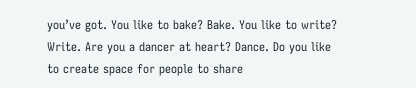you’ve got. You like to bake? Bake. You like to write? Write. Are you a dancer at heart? Dance. Do you like to create space for people to share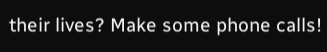their lives? Make some phone calls!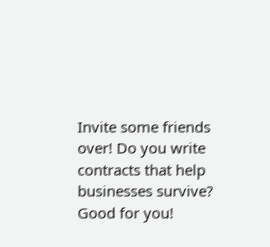Invite some friends over! Do you write contracts that help businesses survive? Good for you!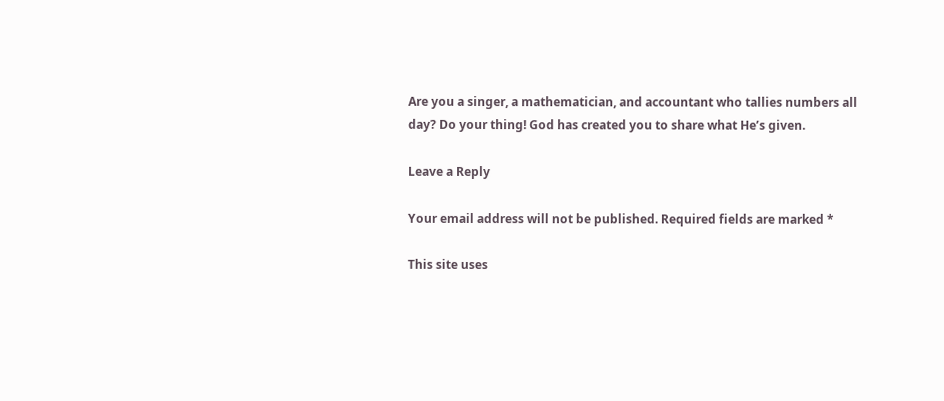Are you a singer, a mathematician, and accountant who tallies numbers all day? Do your thing! God has created you to share what He’s given.

Leave a Reply

Your email address will not be published. Required fields are marked *

This site uses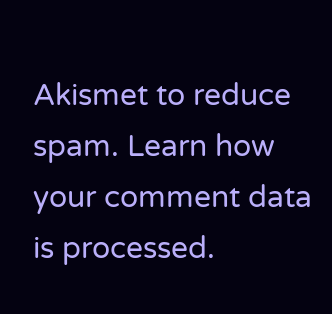Akismet to reduce spam. Learn how your comment data is processed.